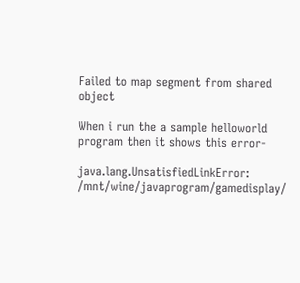Failed to map segment from shared object

When i run the a sample helloworld program then it shows this error-

java.lang.UnsatisfiedLinkError: /mnt/wine/javaprogram/gamedisplay/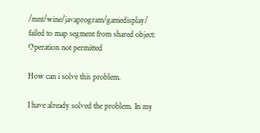/mnt/wine/javaprogram/gamedisplay/ failed to map segment from shared object: Operation not permitted

How can i solve this problem.

I have already solved the problem. In my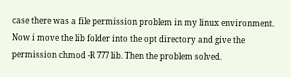case there was a file permission problem in my linux environment. Now i move the lib folder into the opt directory and give the permission chmod -R 777 lib. Then the problem solved.